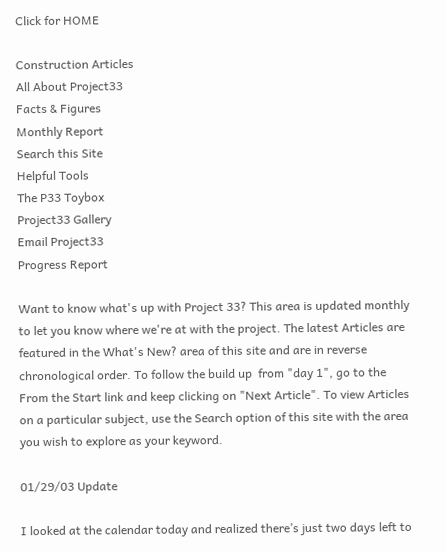Click for HOME

Construction Articles
All About Project33
Facts & Figures
Monthly Report
Search this Site
Helpful Tools
The P33 Toybox
Project33 Gallery
Email Project33
Progress Report

Want to know what's up with Project 33? This area is updated monthly to let you know where we're at with the project. The latest Articles are featured in the What's New? area of this site and are in reverse chronological order. To follow the build up  from "day 1", go to the From the Start link and keep clicking on "Next Article". To view Articles on a particular subject, use the Search option of this site with the area you wish to explore as your keyword.

01/29/03 Update

I looked at the calendar today and realized there’s just two days left to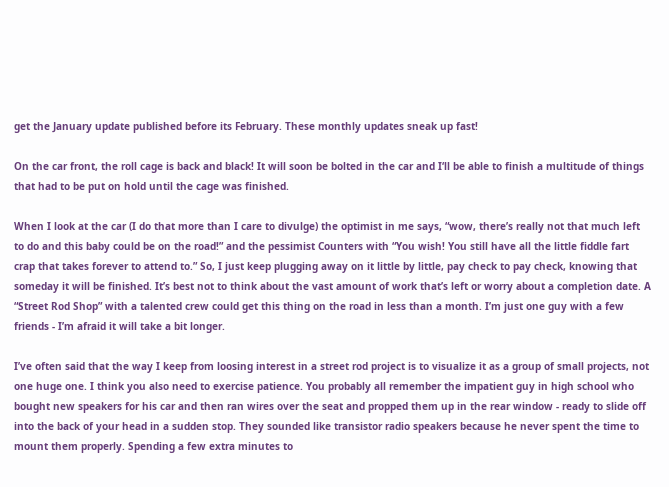get the January update published before its February. These monthly updates sneak up fast!

On the car front, the roll cage is back and black! It will soon be bolted in the car and I‘ll be able to finish a multitude of things that had to be put on hold until the cage was finished.

When I look at the car (I do that more than I care to divulge) the optimist in me says, “wow, there’s really not that much left to do and this baby could be on the road!” and the pessimist Counters with “You wish! You still have all the little fiddle fart crap that takes forever to attend to.” So, I just keep plugging away on it little by little, pay check to pay check, knowing that someday it will be finished. It’s best not to think about the vast amount of work that’s left or worry about a completion date. A “Street Rod Shop” with a talented crew could get this thing on the road in less than a month. I’m just one guy with a few friends - I’m afraid it will take a bit longer.

I’ve often said that the way I keep from loosing interest in a street rod project is to visualize it as a group of small projects, not one huge one. I think you also need to exercise patience. You probably all remember the impatient guy in high school who bought new speakers for his car and then ran wires over the seat and propped them up in the rear window - ready to slide off into the back of your head in a sudden stop. They sounded like transistor radio speakers because he never spent the time to mount them properly. Spending a few extra minutes to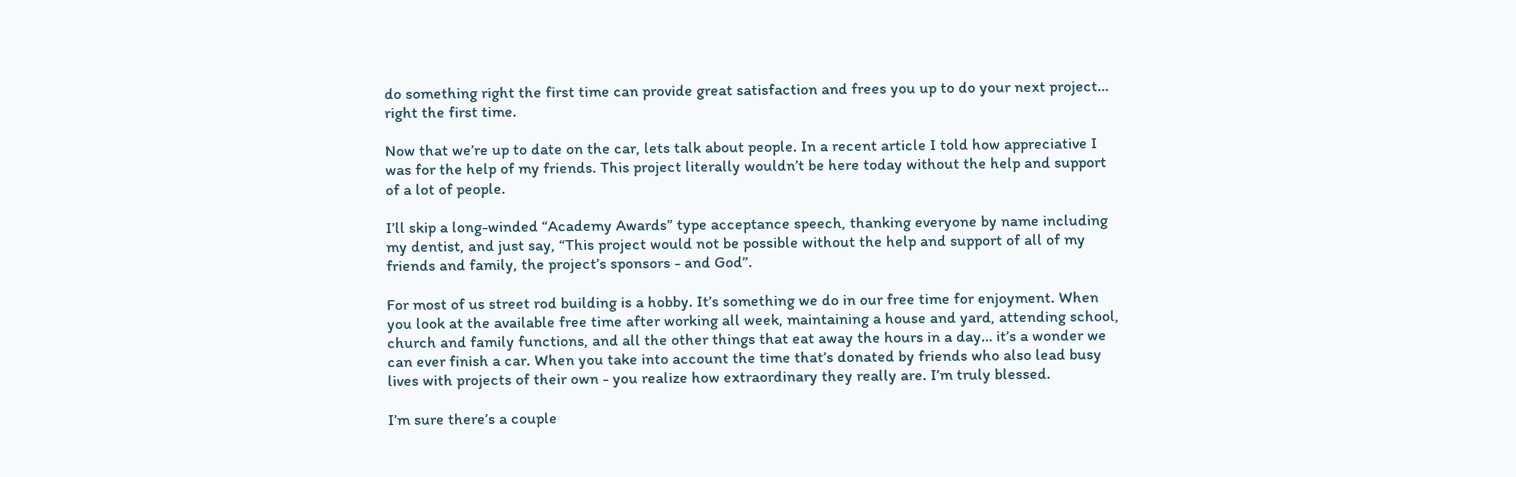do something right the first time can provide great satisfaction and frees you up to do your next project… right the first time.

Now that we’re up to date on the car, lets talk about people. In a recent article I told how appreciative I was for the help of my friends. This project literally wouldn’t be here today without the help and support of a lot of people.

I’ll skip a long-winded “Academy Awards” type acceptance speech, thanking everyone by name including my dentist, and just say, “This project would not be possible without the help and support of all of my friends and family, the project’s sponsors - and God”.

For most of us street rod building is a hobby. It’s something we do in our free time for enjoyment. When you look at the available free time after working all week, maintaining a house and yard, attending school, church and family functions, and all the other things that eat away the hours in a day… it’s a wonder we can ever finish a car. When you take into account the time that’s donated by friends who also lead busy lives with projects of their own - you realize how extraordinary they really are. I’m truly blessed.

I’m sure there’s a couple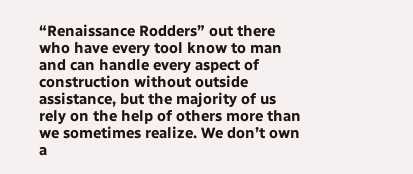“Renaissance Rodders” out there who have every tool know to man and can handle every aspect of construction without outside assistance, but the majority of us rely on the help of others more than we sometimes realize. We don’t own a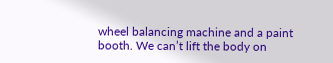wheel balancing machine and a paint booth. We can’t lift the body on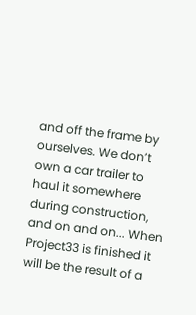and off the frame by ourselves. We don’t own a car trailer to haul it somewhere during construction, and on and on... When Project33 is finished it will be the result of a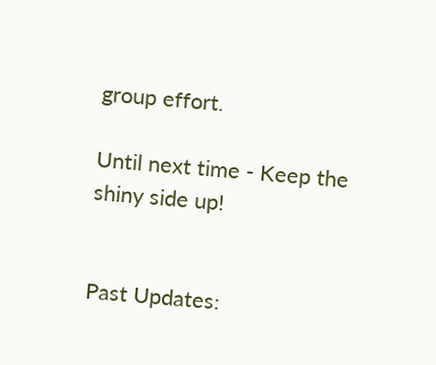group effort.

Until next time - Keep the shiny side up!


Past Updates: